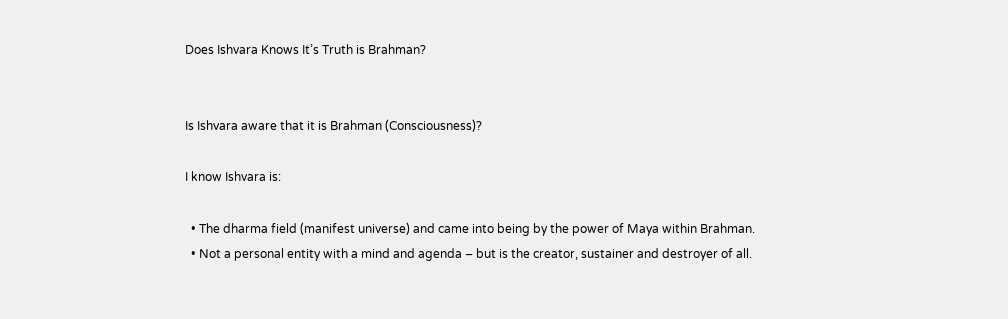Does Ishvara Knows It’s Truth is Brahman?


Is Ishvara aware that it is Brahman (Consciousness)?

I know Ishvara is:

  • The dharma field (manifest universe) and came into being by the power of Maya within Brahman.
  • Not a personal entity with a mind and agenda – but is the creator, sustainer and destroyer of all.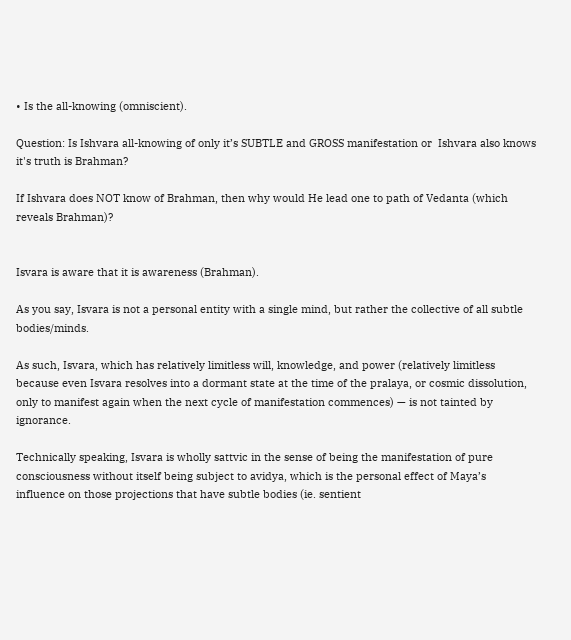• Is the all-knowing (omniscient).

Question: Is Ishvara all-knowing of only it’s SUBTLE and GROSS manifestation or  Ishvara also knows it's truth is Brahman?

If Ishvara does NOT know of Brahman, then why would He lead one to path of Vedanta (which reveals Brahman)?


Isvara is aware that it is awareness (Brahman).

As you say, Isvara is not a personal entity with a single mind, but rather the collective of all subtle bodies/minds.

As such, Isvara, which has relatively limitless will, knowledge, and power (relatively limitless because even Isvara resolves into a dormant state at the time of the pralaya, or cosmic dissolution, only to manifest again when the next cycle of manifestation commences) — is not tainted by ignorance.

Technically speaking, Isvara is wholly sattvic in the sense of being the manifestation of pure consciousness without itself being subject to avidya, which is the personal effect of Maya’s influence on those projections that have subtle bodies (ie. sentient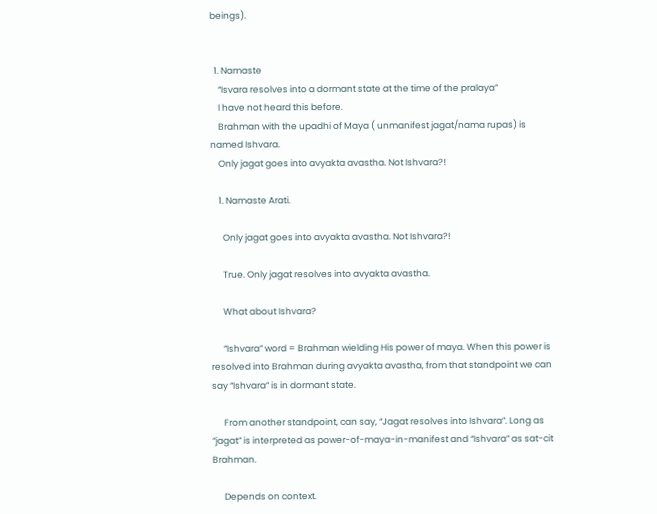beings).


  1. Namaste
    “Isvara resolves into a dormant state at the time of the pralaya”
    I have not heard this before.
    Brahman with the upadhi of Maya ( unmanifest jagat/nama rupas) is named Ishvara.
    Only jagat goes into avyakta avastha. Not Ishvara?!

    1. Namaste Arati.

      Only jagat goes into avyakta avastha. Not Ishvara?!

      True. Only jagat resolves into avyakta avastha.

      What about Ishvara?

      “Ishvara” word = Brahman wielding His power of maya. When this power is resolved into Brahman during avyakta avastha, from that standpoint we can say “Ishvara” is in dormant state.

      From another standpoint, can say, “Jagat resolves into Ishvara”. Long as “jagat” is interpreted as power-of-maya-in-manifest and “Ishvara” as sat-cit Brahman.

      Depends on context.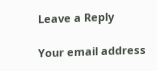Leave a Reply

Your email address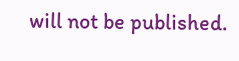will not be published.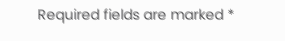Required fields are marked *